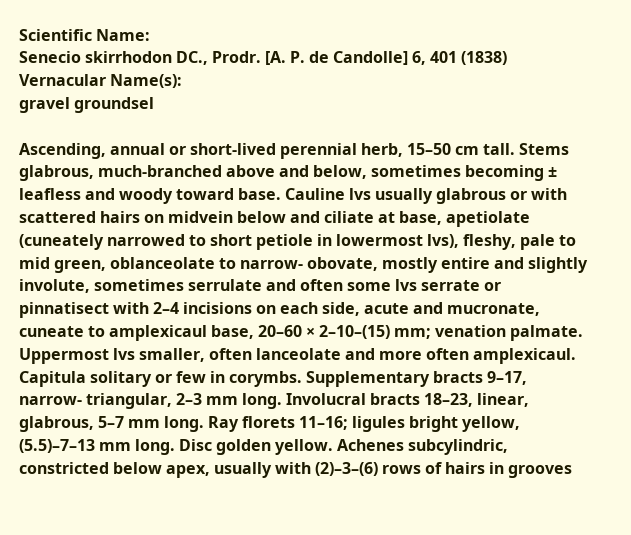Scientific Name:
Senecio skirrhodon DC., Prodr. [A. P. de Candolle] 6, 401 (1838)
Vernacular Name(s):
gravel groundsel

Ascending, annual or short-lived perennial herb, 15–50 cm tall. Stems glabrous, much-branched above and below, sometimes becoming ± leafless and woody toward base. Cauline lvs usually glabrous or with scattered hairs on midvein below and ciliate at base, apetiolate (cuneately narrowed to short petiole in lowermost lvs), fleshy, pale to mid green, oblanceolate to narrow- obovate, mostly entire and slightly involute, sometimes serrulate and often some lvs serrate or pinnatisect with 2–4 incisions on each side, acute and mucronate, cuneate to amplexicaul base, 20–60 × 2–10–(15) mm; venation palmate. Uppermost lvs smaller, often lanceolate and more often amplexicaul. Capitula solitary or few in corymbs. Supplementary bracts 9–17, narrow- triangular, 2–3 mm long. Involucral bracts 18–23, linear, glabrous, 5–7 mm long. Ray florets 11–16; ligules bright yellow, (5.5)–7–13 mm long. Disc golden yellow. Achenes subcylindric, constricted below apex, usually with (2)–3–(6) rows of hairs in grooves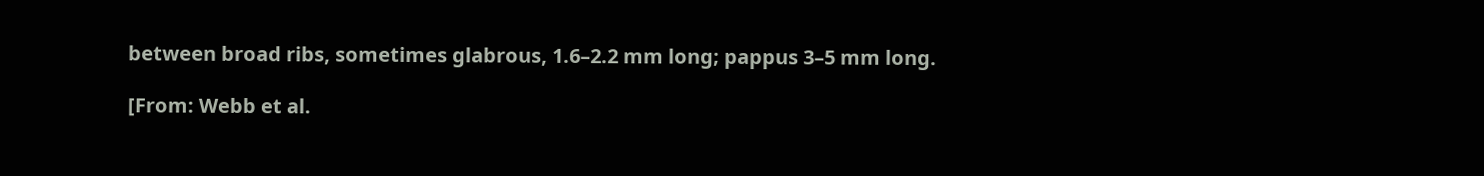between broad ribs, sometimes glabrous, 1.6–2.2 mm long; pappus 3–5 mm long.

[From: Webb et al.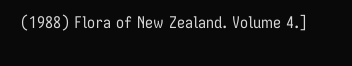(1988) Flora of New Zealand. Volume 4.]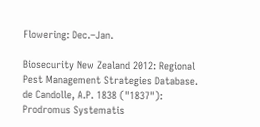Flowering: Dec.–Jan.

Biosecurity New Zealand 2012: Regional Pest Management Strategies Database.
de Candolle, A.P. 1838 ("1837"): Prodromus Systematis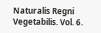Naturalis Regni Vegetabilis. Vol. 6.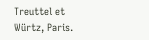Treuttel et Würtz, Paris.